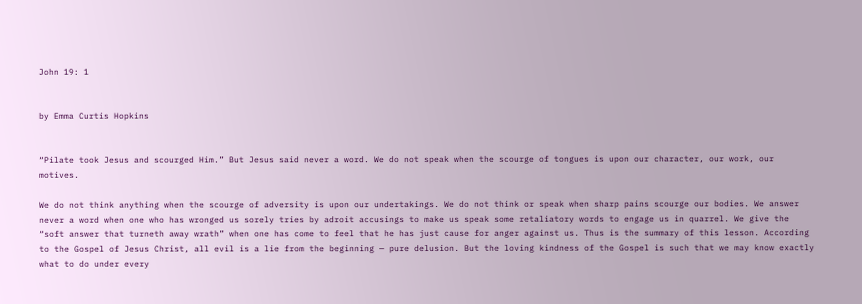John 19: 1


by Emma Curtis Hopkins


“Pilate took Jesus and scourged Him.” But Jesus said never a word. We do not speak when the scourge of tongues is upon our character, our work, our motives.

We do not think anything when the scourge of adversity is upon our undertakings. We do not think or speak when sharp pains scourge our bodies. We answer never a word when one who has wronged us sorely tries by adroit accusings to make us speak some retaliatory words to engage us in quarrel. We give the “soft answer that turneth away wrath” when one has come to feel that he has just cause for anger against us. Thus is the summary of this lesson. According to the Gospel of Jesus Christ, all evil is a lie from the beginning — pure delusion. But the loving kindness of the Gospel is such that we may know exactly what to do under every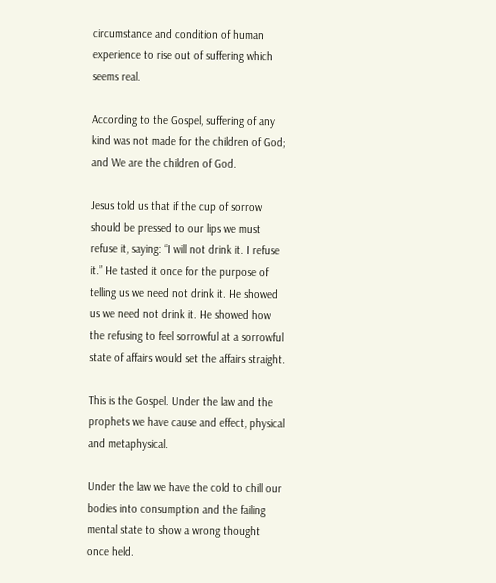circumstance and condition of human experience to rise out of suffering which seems real.

According to the Gospel, suffering of any kind was not made for the children of God; and We are the children of God.

Jesus told us that if the cup of sorrow should be pressed to our lips we must refuse it, saying: “I will not drink it. I refuse it.” He tasted it once for the purpose of telling us we need not drink it. He showed us we need not drink it. He showed how the refusing to feel sorrowful at a sorrowful state of affairs would set the affairs straight.

This is the Gospel. Under the law and the prophets we have cause and effect, physical and metaphysical.

Under the law we have the cold to chill our bodies into consumption and the failing mental state to show a wrong thought once held.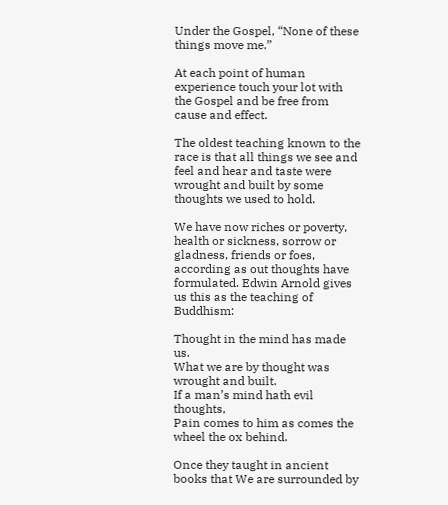Under the Gospel, “None of these things move me.”

At each point of human experience touch your lot with the Gospel and be free from cause and effect.

The oldest teaching known to the race is that all things we see and feel and hear and taste were wrought and built by some thoughts we used to hold.

We have now riches or poverty, health or sickness, sorrow or gladness, friends or foes, according as out thoughts have formulated. Edwin Arnold gives us this as the teaching of Buddhism:

Thought in the mind has made us.
What we are by thought was wrought and built.
If a man’s mind hath evil thoughts,
Pain comes to him as comes the wheel the ox behind.

Once they taught in ancient books that We are surrounded by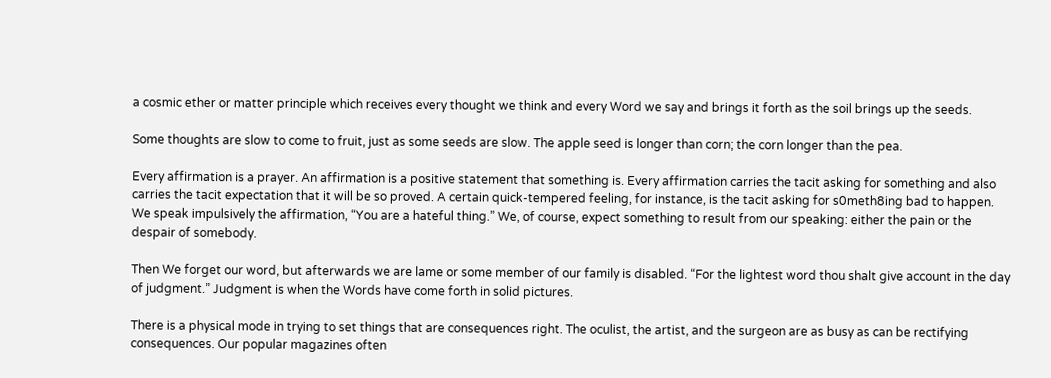a cosmic ether or matter principle which receives every thought we think and every Word we say and brings it forth as the soil brings up the seeds.

Some thoughts are slow to come to fruit, just as some seeds are slow. The apple seed is longer than corn; the corn longer than the pea.

Every affirmation is a prayer. An affirmation is a positive statement that something is. Every affirmation carries the tacit asking for something and also carries the tacit expectation that it will be so proved. A certain quick-tempered feeling, for instance, is the tacit asking for s0meth8ing bad to happen. We speak impulsively the affirmation, “You are a hateful thing.” We, of course, expect something to result from our speaking: either the pain or the despair of somebody.

Then We forget our word, but afterwards we are lame or some member of our family is disabled. “For the lightest word thou shalt give account in the day of judgment.” Judgment is when the Words have come forth in solid pictures.

There is a physical mode in trying to set things that are consequences right. The oculist, the artist, and the surgeon are as busy as can be rectifying consequences. Our popular magazines often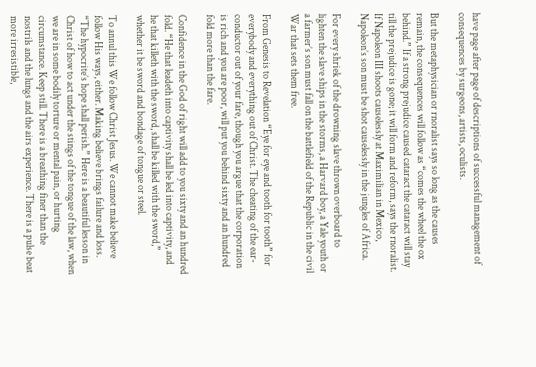have page after page of descriptions of successful management of consequences by surgeons, artists, oculists.

But the metaphysician or rnoralist says so long as the causes remain, the consequences will follow as “comes the wheel the ox behind.” If a strong prejudice caused cataract the cataract will stay till the prejudice is gone; it will form and reform, says the rnoralist. If Napoleon III shoots causelessly at Maximilian in Mexico, Napoleon’s son must be shot causelessly in the jungles of Africa.

For every shriek of the drowning slave thrown overboard to lighten the slave ships in the storms, a Harvard boy, a Yale youth or a farmer’s son must fall on the battlefield of the Republic in the civil War that sets them free.

From Genesis to Revelation “Eye for eye and tooth for tooth” for everybody and everything out of Christ. The cheating of the ear-conductor out of your fare, though you argue that the corporation is rich and you are poor, will put you behind sixty and an hundred fold more than the fare.

Confidence in the God of right will add to you sixty and an hundred fold. “He that leadeth into captivity shall be led into captivity, and he that killeth with the sword, shall be killed with the sword,” whether it be sword and bondage of tongue or steel.

To annul this We follow Christ Jesus. We cannot make believe follow His ways, either. Making believe brings failure and loss. “The hypocrite’s hope shall perish.” Here is a beautiful lesson in Christ of how to act under the stings of the tongue of the law, when we are in some bodily torture or mental pain, or hurting circumstance. Keep still. There is a breathing finer than the nostrils and the lungs and the airs experience. There is a pulse beat more irresistible,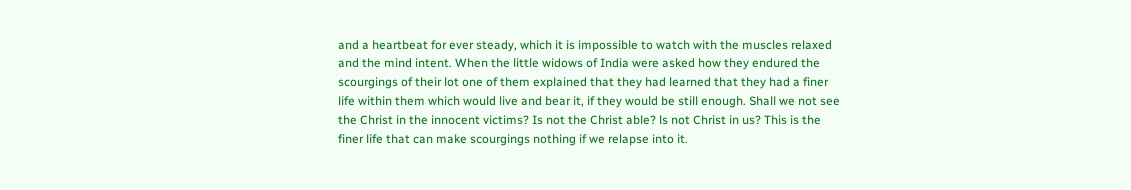and a heartbeat for ever steady, which it is impossible to watch with the muscles relaxed and the mind intent. When the little widows of India were asked how they endured the scourgings of their lot one of them explained that they had learned that they had a finer life within them which would live and bear it, if they would be still enough. Shall we not see the Christ in the innocent victims? Is not the Christ able? ls not Christ in us? This is the finer life that can make scourgings nothing if we relapse into it.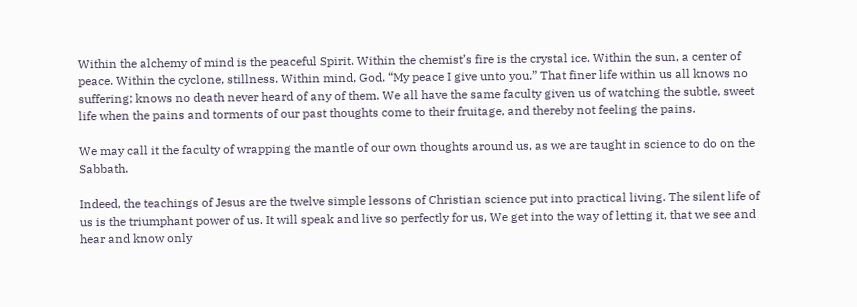Within the alchemy of mind is the peaceful Spirit. Within the chemist’s fire is the crystal ice. Within the sun, a center of peace. Within the cyclone, stillness. Within mind, God. “My peace I give unto you.” That finer life within us all knows no suffering; knows no death never heard of any of them. We all have the same faculty given us of watching the subtle, sweet life when the pains and torments of our past thoughts come to their fruitage, and thereby not feeling the pains.

We may call it the faculty of wrapping the mantle of our own thoughts around us, as we are taught in science to do on the Sabbath.

Indeed, the teachings of Jesus are the twelve simple lessons of Christian science put into practical living. The silent life of us is the triumphant power of us. It will speak and live so perfectly for us, We get into the way of letting it, that we see and hear and know only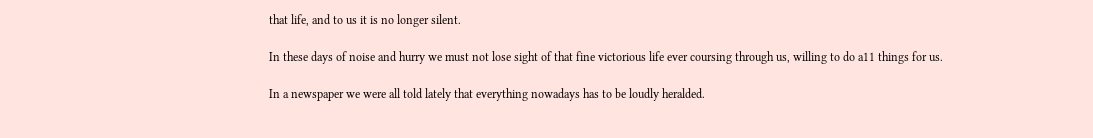that life, and to us it is no longer silent.

In these days of noise and hurry we must not lose sight of that fine victorious life ever coursing through us, willing to do a11 things for us.

In a newspaper we were all told lately that everything nowadays has to be loudly heralded.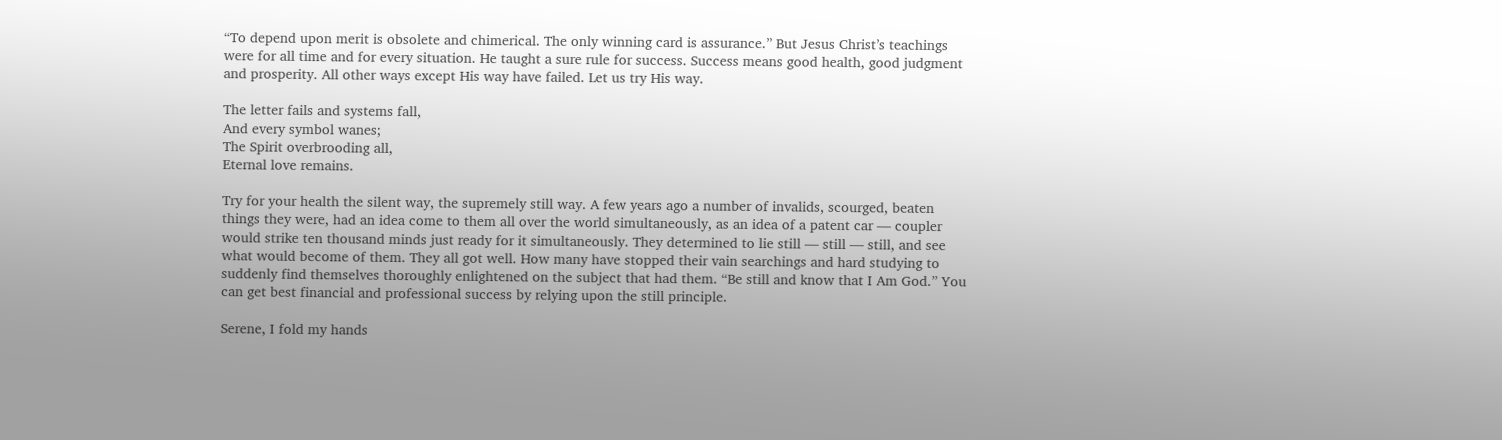“To depend upon merit is obsolete and chimerical. The only winning card is assurance.” But Jesus Christ’s teachings were for all time and for every situation. He taught a sure rule for success. Success means good health, good judgment and prosperity. All other ways except His way have failed. Let us try His way.

The letter fails and systems fall,
And every symbol wanes;
The Spirit overbrooding all,
Eternal love remains.

Try for your health the silent way, the supremely still way. A few years ago a number of invalids, scourged, beaten things they were, had an idea come to them all over the world simultaneously, as an idea of a patent car — coupler would strike ten thousand minds just ready for it simultaneously. They determined to lie still — still — still, and see what would become of them. They all got well. How many have stopped their vain searchings and hard studying to suddenly find themselves thoroughly enlightened on the subject that had them. “Be still and know that I Am God.” You can get best financial and professional success by relying upon the still principle.

Serene, I fold my hands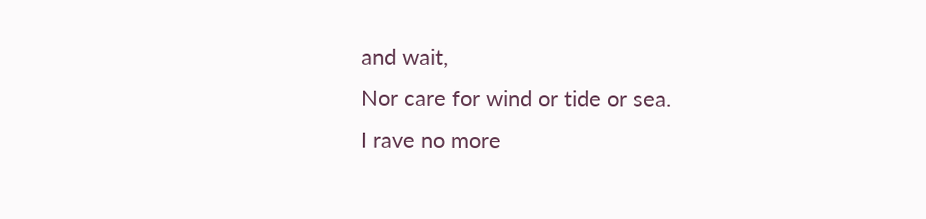and wait,
Nor care for wind or tide or sea.
I rave no more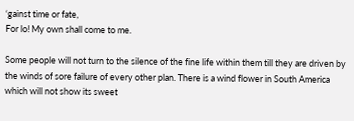‘gainst time or fate,
For lo! My own shall come to me.

Some people will not turn to the silence of the fine life within them till they are driven by the winds of sore failure of every other plan. There is a wind flower in South America which will not show its sweet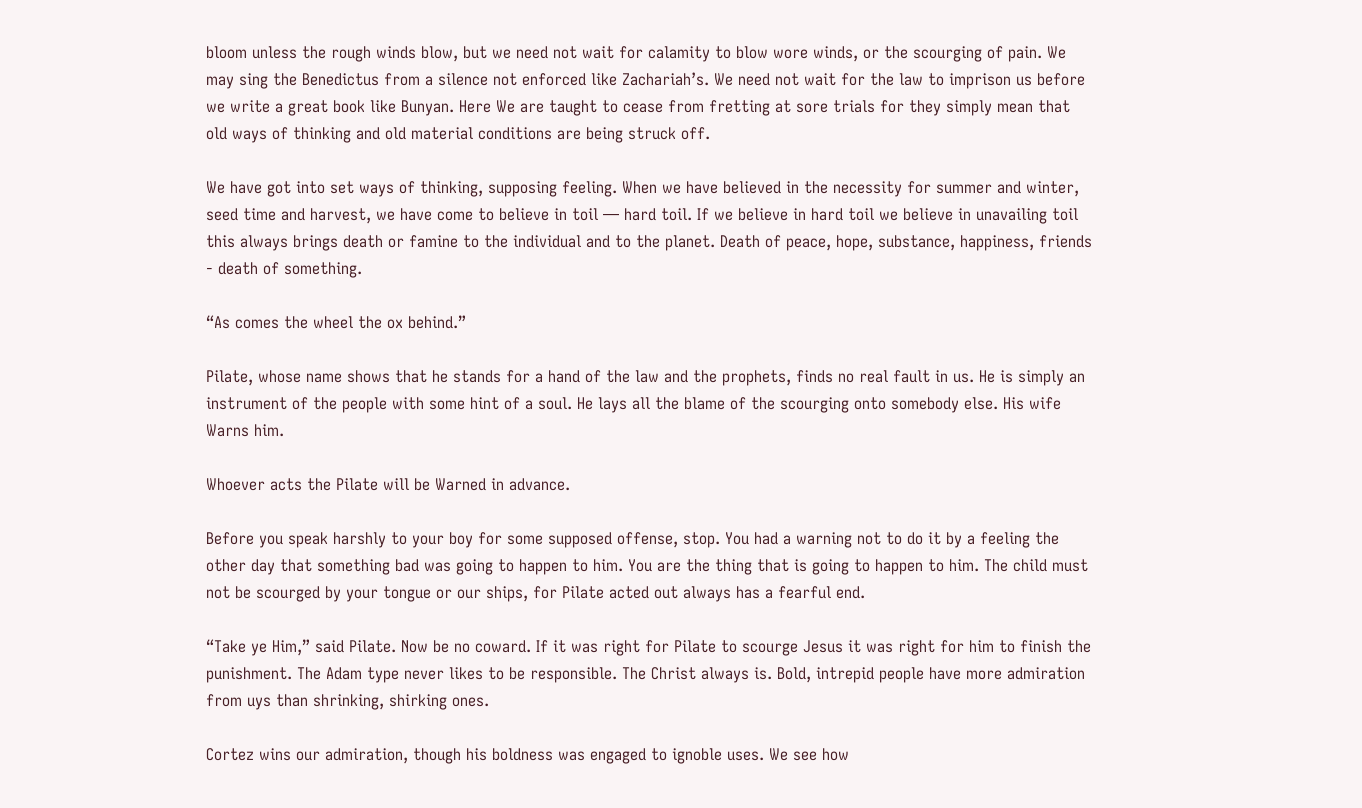bloom unless the rough winds blow, but we need not wait for calamity to blow wore winds, or the scourging of pain. We may sing the Benedictus from a silence not enforced like Zachariah’s. We need not wait for the law to imprison us before we write a great book like Bunyan. Here We are taught to cease from fretting at sore trials for they simply mean that old ways of thinking and old material conditions are being struck off.

We have got into set ways of thinking, supposing feeling. When we have believed in the necessity for summer and winter, seed time and harvest, we have come to believe in toil — hard toil. If we believe in hard toil we believe in unavailing toil this always brings death or famine to the individual and to the planet. Death of peace, hope, substance, happiness, friends - death of something.

“As comes the wheel the ox behind.”

Pilate, whose name shows that he stands for a hand of the law and the prophets, finds no real fault in us. He is simply an instrument of the people with some hint of a soul. He lays all the blame of the scourging onto somebody else. His wife Warns him.

Whoever acts the Pilate will be Warned in advance.

Before you speak harshly to your boy for some supposed offense, stop. You had a warning not to do it by a feeling the other day that something bad was going to happen to him. You are the thing that is going to happen to him. The child must not be scourged by your tongue or our ships, for Pilate acted out always has a fearful end.

“Take ye Him,” said Pilate. Now be no coward. If it was right for Pilate to scourge Jesus it was right for him to finish the punishment. The Adam type never likes to be responsible. The Christ always is. Bold, intrepid people have more admiration from uys than shrinking, shirking ones.

Cortez wins our admiration, though his boldness was engaged to ignoble uses. We see how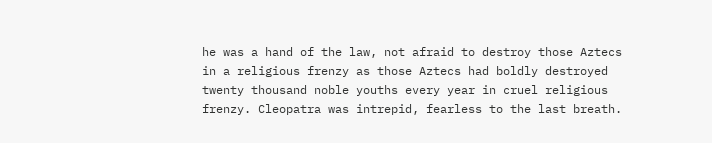he was a hand of the law, not afraid to destroy those Aztecs in a religious frenzy as those Aztecs had boldly destroyed twenty thousand noble youths every year in cruel religious frenzy. Cleopatra was intrepid, fearless to the last breath.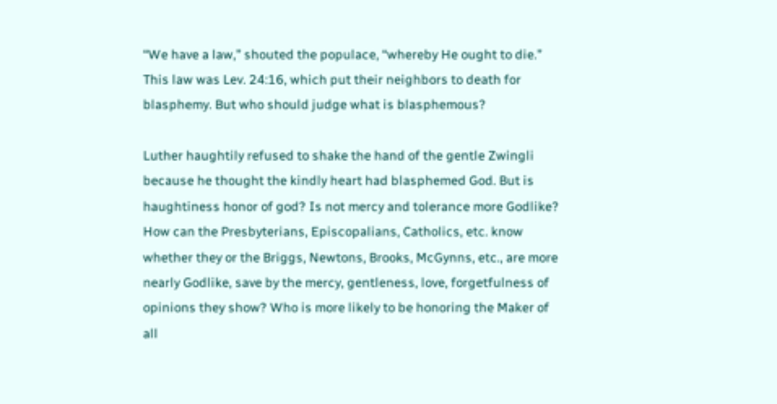“We have a law,” shouted the populace, “whereby He ought to die.” This law was Lev. 24:16, which put their neighbors to death for blasphemy. But who should judge what is blasphemous?

Luther haughtily refused to shake the hand of the gentle Zwingli because he thought the kindly heart had blasphemed God. But is haughtiness honor of god? Is not mercy and tolerance more Godlike? How can the Presbyterians, Episcopalians, Catholics, etc. know whether they or the Briggs, Newtons, Brooks, McGynns, etc., are more nearly Godlike, save by the mercy, gentleness, love, forgetfulness of opinions they show? Who is more likely to be honoring the Maker of all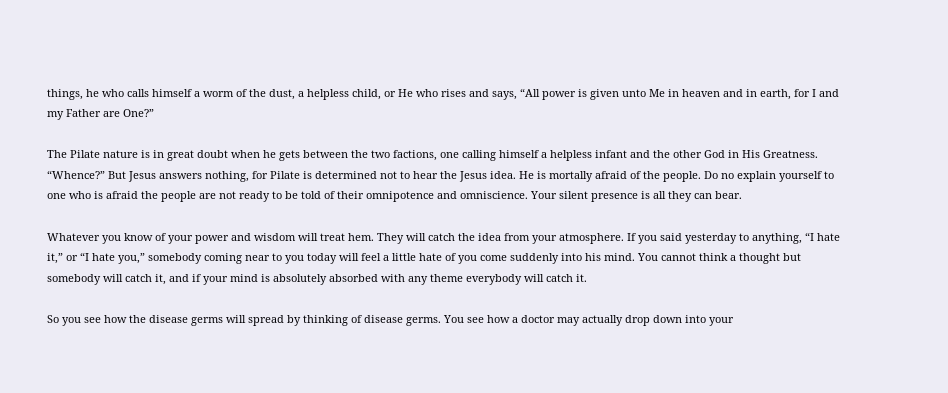things, he who calls himself a worm of the dust, a helpless child, or He who rises and says, “All power is given unto Me in heaven and in earth, for I and my Father are One?”

The Pilate nature is in great doubt when he gets between the two factions, one calling himself a helpless infant and the other God in His Greatness. “Whence?” But Jesus answers nothing, for Pilate is determined not to hear the Jesus idea. He is mortally afraid of the people. Do no explain yourself to one who is afraid the people are not ready to be told of their omnipotence and omniscience. Your silent presence is all they can bear.

Whatever you know of your power and wisdom will treat hem. They will catch the idea from your atmosphere. If you said yesterday to anything, “I hate it,” or “I hate you,” somebody coming near to you today will feel a little hate of you come suddenly into his mind. You cannot think a thought but somebody will catch it, and if your mind is absolutely absorbed with any theme everybody will catch it.

So you see how the disease germs will spread by thinking of disease germs. You see how a doctor may actually drop down into your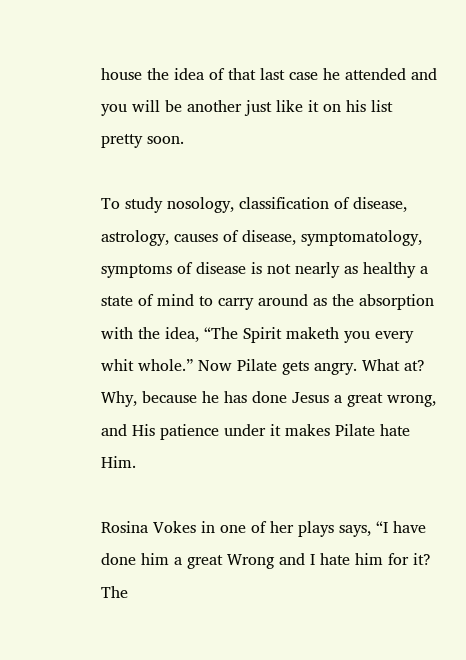house the idea of that last case he attended and you will be another just like it on his list pretty soon.

To study nosology, classification of disease, astrology, causes of disease, symptomatology, symptoms of disease is not nearly as healthy a state of mind to carry around as the absorption with the idea, “The Spirit maketh you every whit whole.” Now Pilate gets angry. What at? Why, because he has done Jesus a great wrong, and His patience under it makes Pilate hate Him.

Rosina Vokes in one of her plays says, “I have done him a great Wrong and I hate him for it? The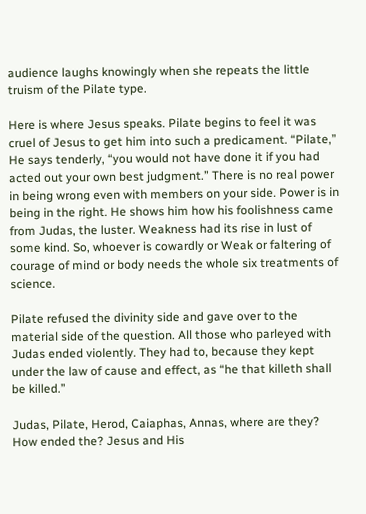audience laughs knowingly when she repeats the little truism of the Pilate type.

Here is where Jesus speaks. Pilate begins to feel it was cruel of Jesus to get him into such a predicament. “Pilate,” He says tenderly, “you would not have done it if you had acted out your own best judgment.” There is no real power in being wrong even with members on your side. Power is in being in the right. He shows him how his foolishness came from Judas, the luster. Weakness had its rise in lust of some kind. So, whoever is cowardly or Weak or faltering of courage of mind or body needs the whole six treatments of science.

Pilate refused the divinity side and gave over to the material side of the question. All those who parleyed with Judas ended violently. They had to, because they kept under the law of cause and effect, as “he that killeth shall be killed.”

Judas, Pilate, Herod, Caiaphas, Annas, where are they? How ended the? Jesus and His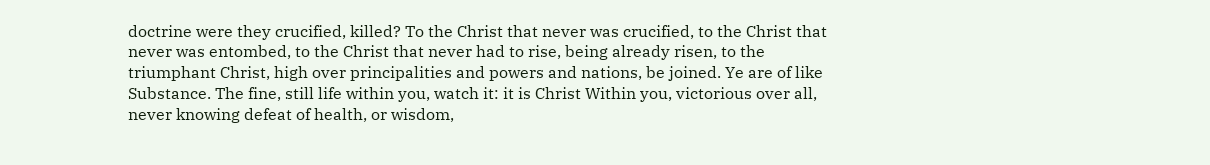doctrine were they crucified, killed? To the Christ that never was crucified, to the Christ that never was entombed, to the Christ that never had to rise, being already risen, to the triumphant Christ, high over principalities and powers and nations, be joined. Ye are of like Substance. The fine, still life within you, watch it: it is Christ Within you, victorious over all, never knowing defeat of health, or wisdom,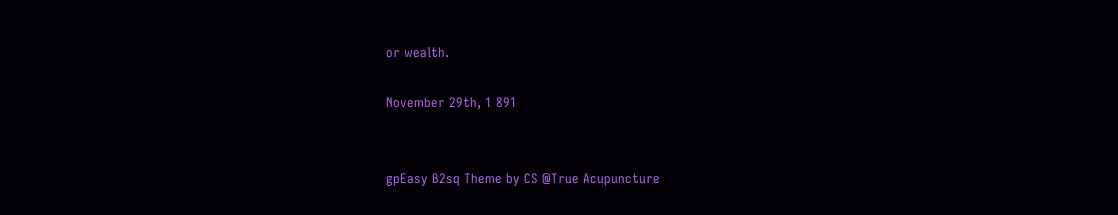or wealth.

November 29th, 1 891


gpEasy B2sq Theme by CS @True Acupuncture